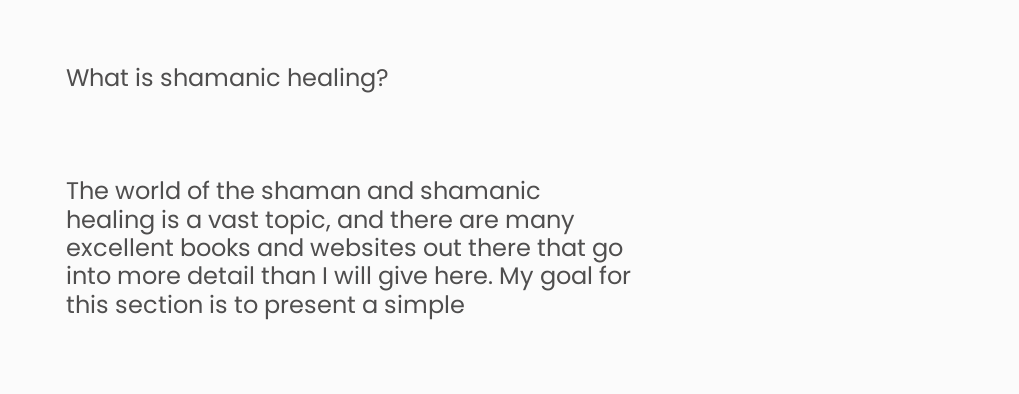What is shamanic healing?



The world of the shaman and shamanic healing is a vast topic, and there are many excellent books and websites out there that go into more detail than I will give here. My goal for this section is to present a simple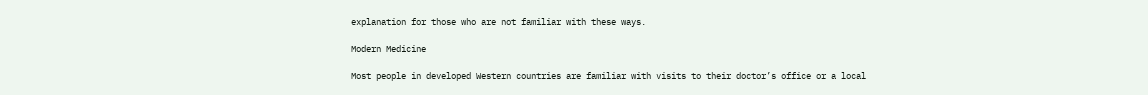explanation for those who are not familiar with these ways.

Modern Medicine

Most people in developed Western countries are familiar with visits to their doctor’s office or a local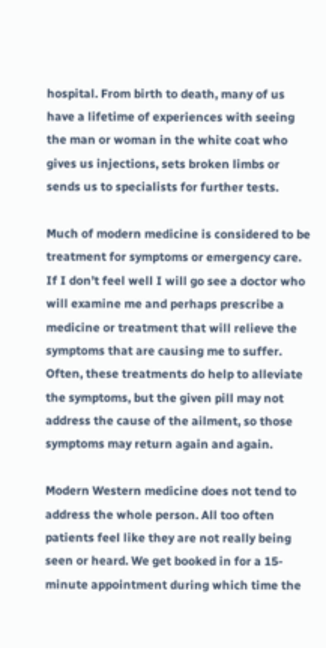hospital. From birth to death, many of us have a lifetime of experiences with seeing the man or woman in the white coat who gives us injections, sets broken limbs or sends us to specialists for further tests.

Much of modern medicine is considered to be treatment for symptoms or emergency care. If I don’t feel well I will go see a doctor who will examine me and perhaps prescribe a medicine or treatment that will relieve the symptoms that are causing me to suffer. Often, these treatments do help to alleviate the symptoms, but the given pill may not address the cause of the ailment, so those symptoms may return again and again.

Modern Western medicine does not tend to address the whole person. All too often patients feel like they are not really being seen or heard. We get booked in for a 15-minute appointment during which time the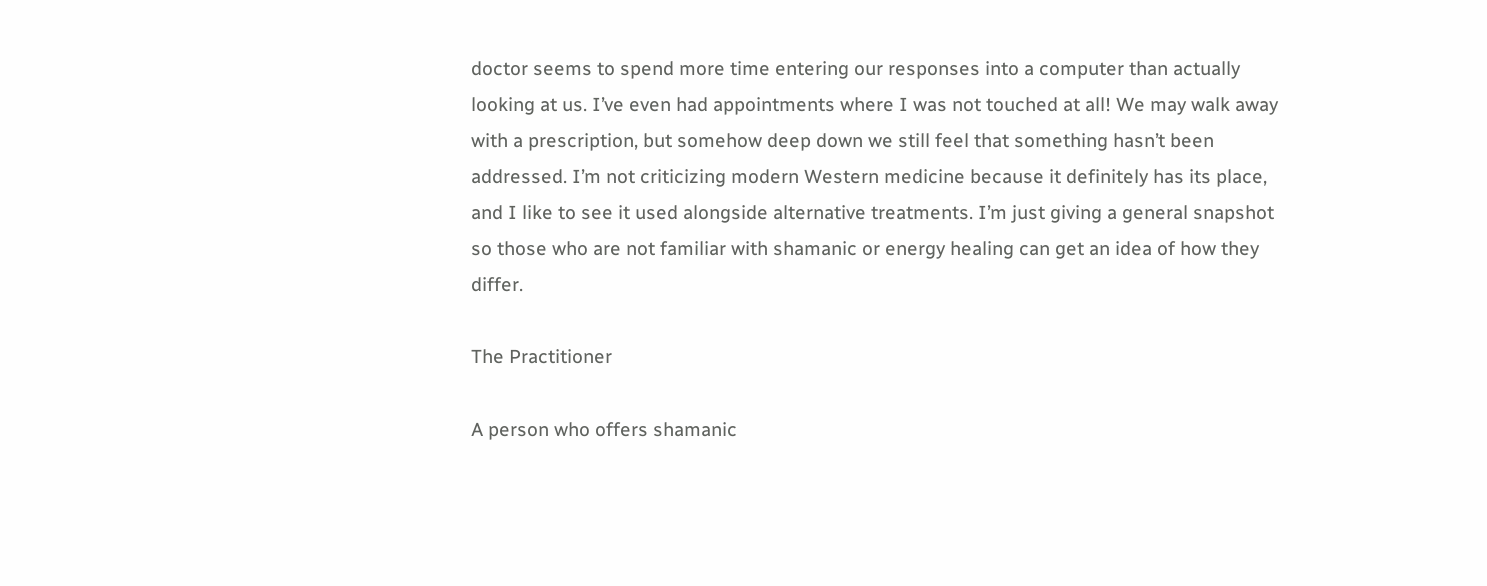doctor seems to spend more time entering our responses into a computer than actually looking at us. I’ve even had appointments where I was not touched at all! We may walk away with a prescription, but somehow deep down we still feel that something hasn’t been addressed. I’m not criticizing modern Western medicine because it definitely has its place, and I like to see it used alongside alternative treatments. I’m just giving a general snapshot so those who are not familiar with shamanic or energy healing can get an idea of how they differ.

The Practitioner

A person who offers shamanic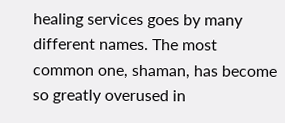healing services goes by many different names. The most common one, shaman, has become so greatly overused in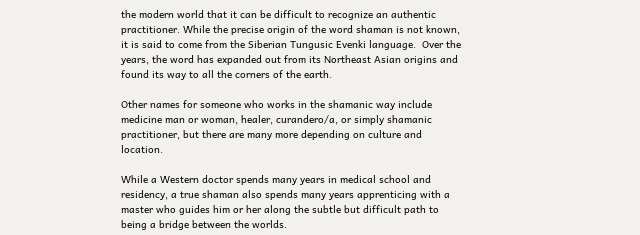the modern world that it can be difficult to recognize an authentic practitioner. While the precise origin of the word shaman is not known, it is said to come from the Siberian Tungusic Evenki language.  Over the years, the word has expanded out from its Northeast Asian origins and found its way to all the corners of the earth.

Other names for someone who works in the shamanic way include medicine man or woman, healer, curandero/a, or simply shamanic practitioner, but there are many more depending on culture and location.

While a Western doctor spends many years in medical school and residency, a true shaman also spends many years apprenticing with a master who guides him or her along the subtle but difficult path to being a bridge between the worlds.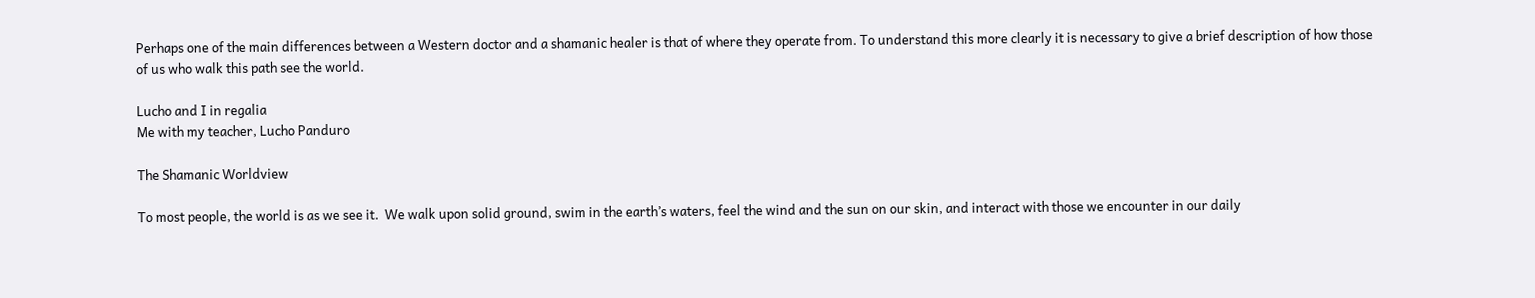Perhaps one of the main differences between a Western doctor and a shamanic healer is that of where they operate from. To understand this more clearly it is necessary to give a brief description of how those of us who walk this path see the world.

Lucho and I in regalia
Me with my teacher, Lucho Panduro

The Shamanic Worldview

To most people, the world is as we see it.  We walk upon solid ground, swim in the earth’s waters, feel the wind and the sun on our skin, and interact with those we encounter in our daily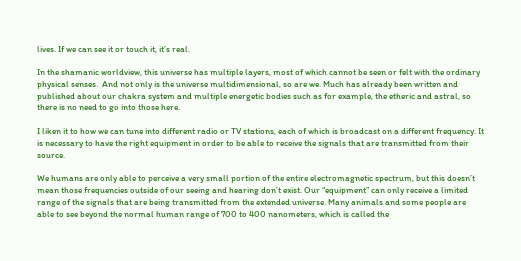lives. If we can see it or touch it, it’s real.

In the shamanic worldview, this universe has multiple layers, most of which cannot be seen or felt with the ordinary physical senses.  And not only is the universe multidimensional, so are we. Much has already been written and published about our chakra system and multiple energetic bodies such as for example, the etheric and astral, so there is no need to go into those here.

I liken it to how we can tune into different radio or TV stations, each of which is broadcast on a different frequency. It is necessary to have the right equipment in order to be able to receive the signals that are transmitted from their source.

We humans are only able to perceive a very small portion of the entire electromagnetic spectrum, but this doesn’t mean those frequencies outside of our seeing and hearing don’t exist. Our “equipment” can only receive a limited range of the signals that are being transmitted from the extended universe. Many animals and some people are able to see beyond the normal human range of 700 to 400 nanometers, which is called the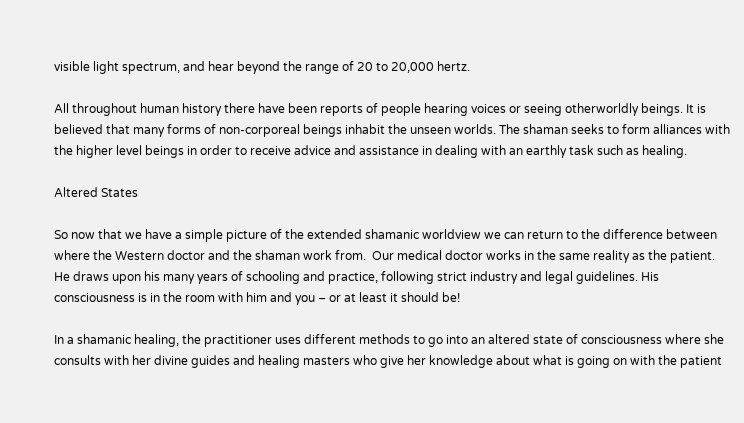visible light spectrum, and hear beyond the range of 20 to 20,000 hertz.

All throughout human history there have been reports of people hearing voices or seeing otherworldly beings. It is believed that many forms of non-corporeal beings inhabit the unseen worlds. The shaman seeks to form alliances with the higher level beings in order to receive advice and assistance in dealing with an earthly task such as healing.

Altered States

So now that we have a simple picture of the extended shamanic worldview we can return to the difference between where the Western doctor and the shaman work from.  Our medical doctor works in the same reality as the patient. He draws upon his many years of schooling and practice, following strict industry and legal guidelines. His consciousness is in the room with him and you – or at least it should be!

In a shamanic healing, the practitioner uses different methods to go into an altered state of consciousness where she consults with her divine guides and healing masters who give her knowledge about what is going on with the patient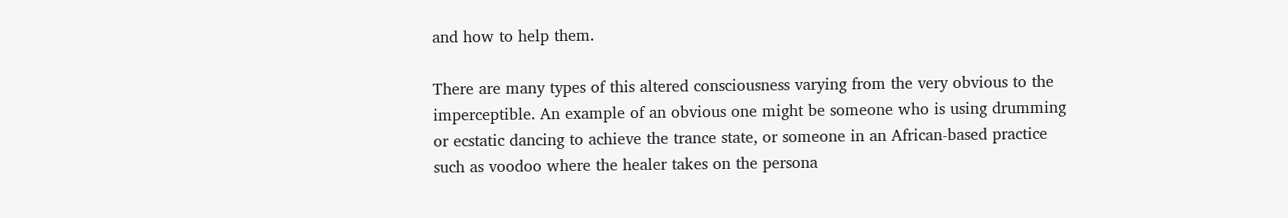and how to help them.

There are many types of this altered consciousness varying from the very obvious to the imperceptible. An example of an obvious one might be someone who is using drumming or ecstatic dancing to achieve the trance state, or someone in an African-based practice such as voodoo where the healer takes on the persona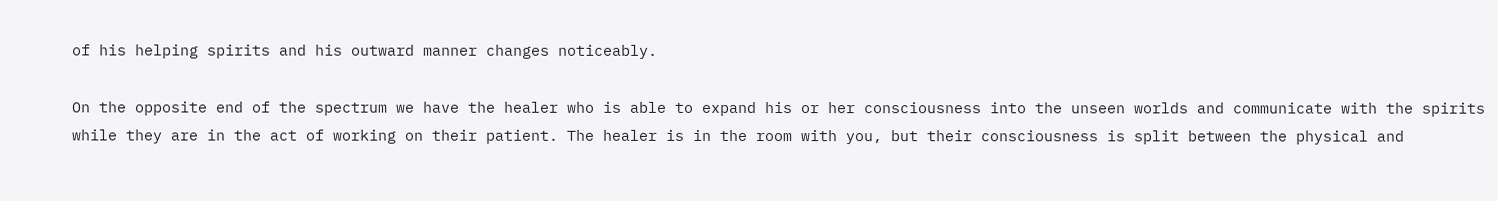of his helping spirits and his outward manner changes noticeably.

On the opposite end of the spectrum we have the healer who is able to expand his or her consciousness into the unseen worlds and communicate with the spirits while they are in the act of working on their patient. The healer is in the room with you, but their consciousness is split between the physical and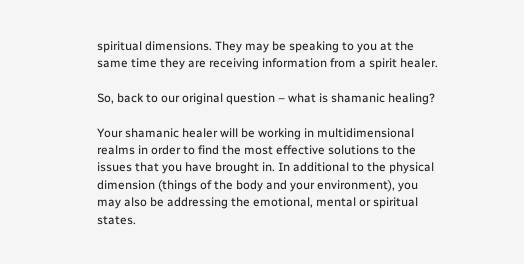spiritual dimensions. They may be speaking to you at the same time they are receiving information from a spirit healer.

So, back to our original question – what is shamanic healing?

Your shamanic healer will be working in multidimensional realms in order to find the most effective solutions to the issues that you have brought in. In additional to the physical dimension (things of the body and your environment), you may also be addressing the emotional, mental or spiritual states.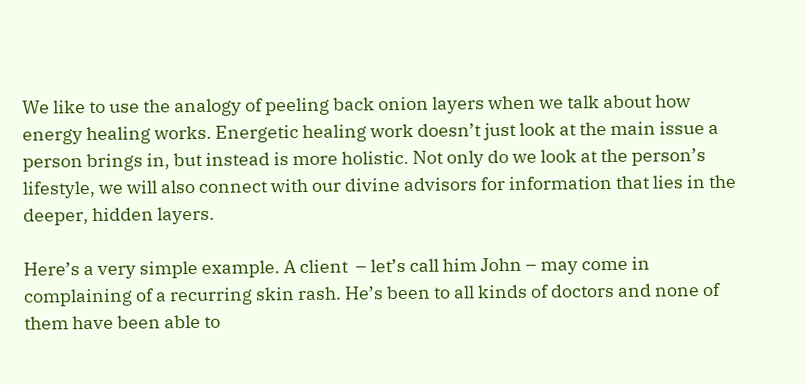We like to use the analogy of peeling back onion layers when we talk about how energy healing works. Energetic healing work doesn’t just look at the main issue a person brings in, but instead is more holistic. Not only do we look at the person’s lifestyle, we will also connect with our divine advisors for information that lies in the deeper, hidden layers.

Here’s a very simple example. A client  – let’s call him John – may come in complaining of a recurring skin rash. He’s been to all kinds of doctors and none of them have been able to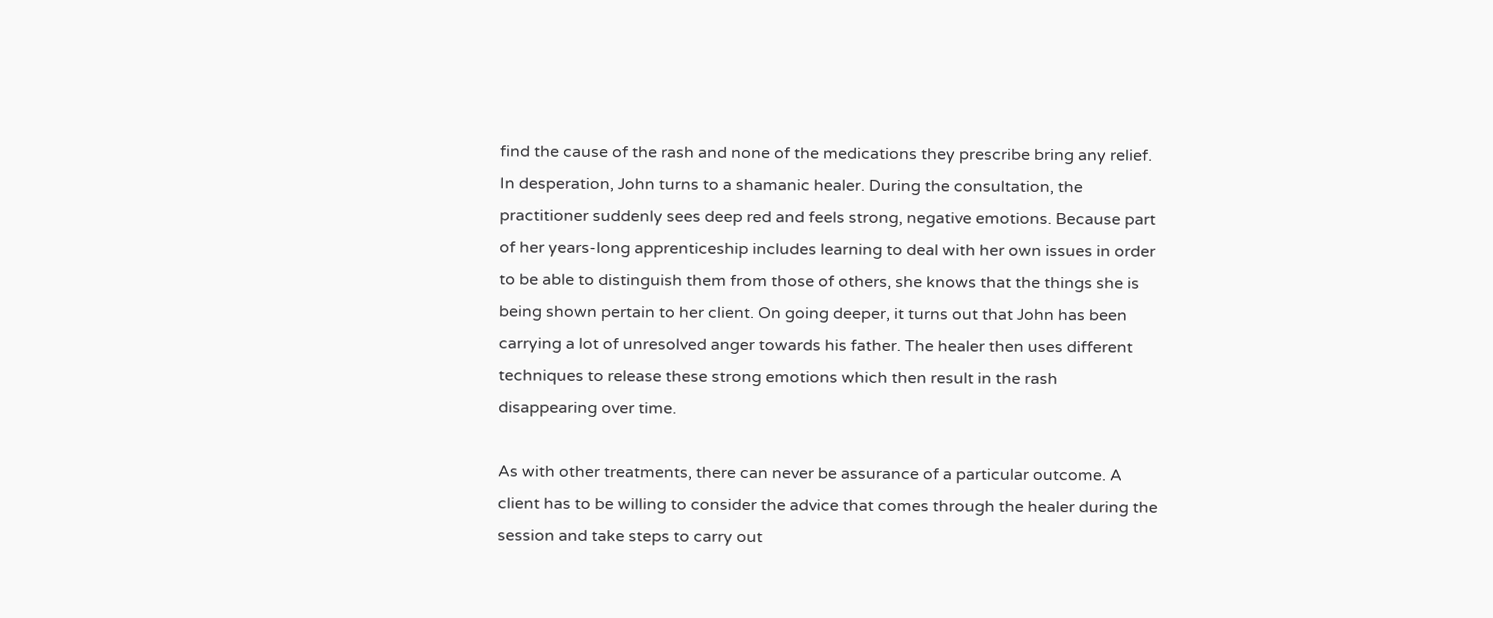find the cause of the rash and none of the medications they prescribe bring any relief. In desperation, John turns to a shamanic healer. During the consultation, the practitioner suddenly sees deep red and feels strong, negative emotions. Because part of her years-long apprenticeship includes learning to deal with her own issues in order to be able to distinguish them from those of others, she knows that the things she is being shown pertain to her client. On going deeper, it turns out that John has been carrying a lot of unresolved anger towards his father. The healer then uses different techniques to release these strong emotions which then result in the rash disappearing over time.

As with other treatments, there can never be assurance of a particular outcome. A client has to be willing to consider the advice that comes through the healer during the session and take steps to carry out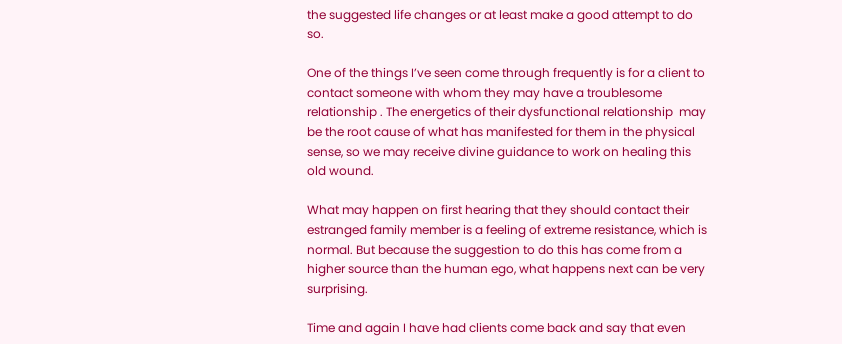the suggested life changes or at least make a good attempt to do so.

One of the things I’ve seen come through frequently is for a client to contact someone with whom they may have a troublesome relationship . The energetics of their dysfunctional relationship  may be the root cause of what has manifested for them in the physical sense, so we may receive divine guidance to work on healing this old wound.

What may happen on first hearing that they should contact their estranged family member is a feeling of extreme resistance, which is normal. But because the suggestion to do this has come from a higher source than the human ego, what happens next can be very surprising.

Time and again I have had clients come back and say that even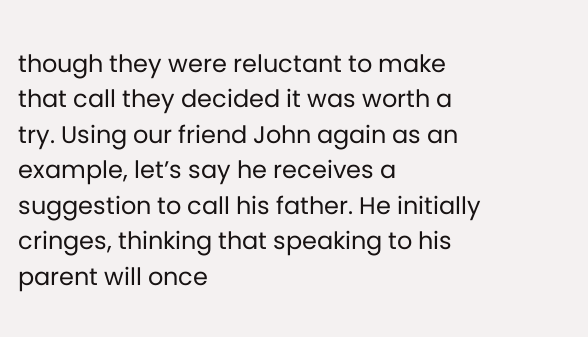though they were reluctant to make that call they decided it was worth a try. Using our friend John again as an example, let’s say he receives a suggestion to call his father. He initially cringes, thinking that speaking to his parent will once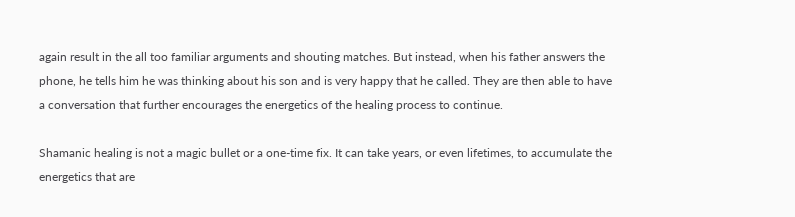again result in the all too familiar arguments and shouting matches. But instead, when his father answers the phone, he tells him he was thinking about his son and is very happy that he called. They are then able to have a conversation that further encourages the energetics of the healing process to continue.

Shamanic healing is not a magic bullet or a one-time fix. It can take years, or even lifetimes, to accumulate the energetics that are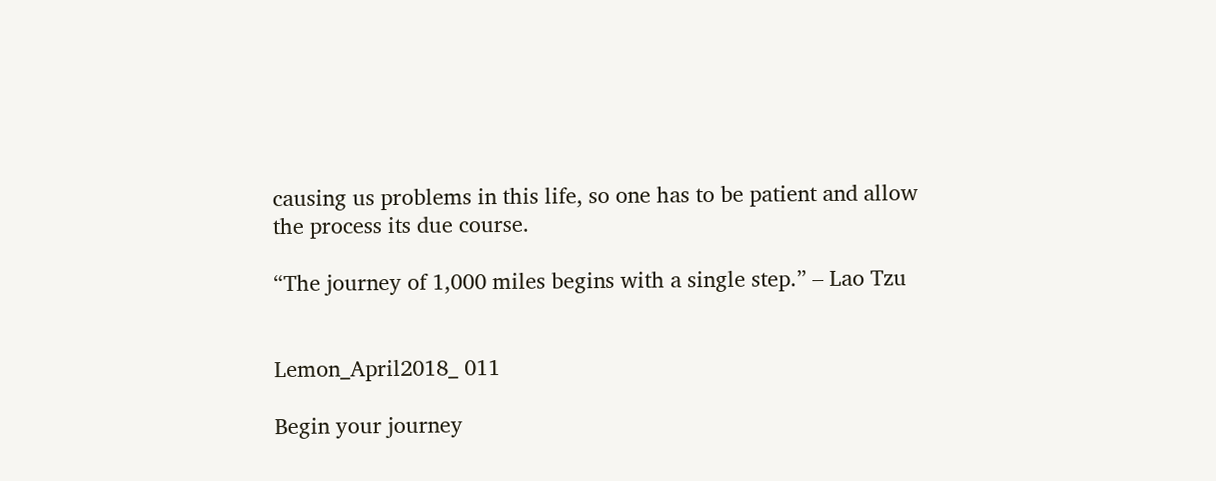causing us problems in this life, so one has to be patient and allow the process its due course.

“The journey of 1,000 miles begins with a single step.” – Lao Tzu


Lemon_April2018_ 011

Begin your journey